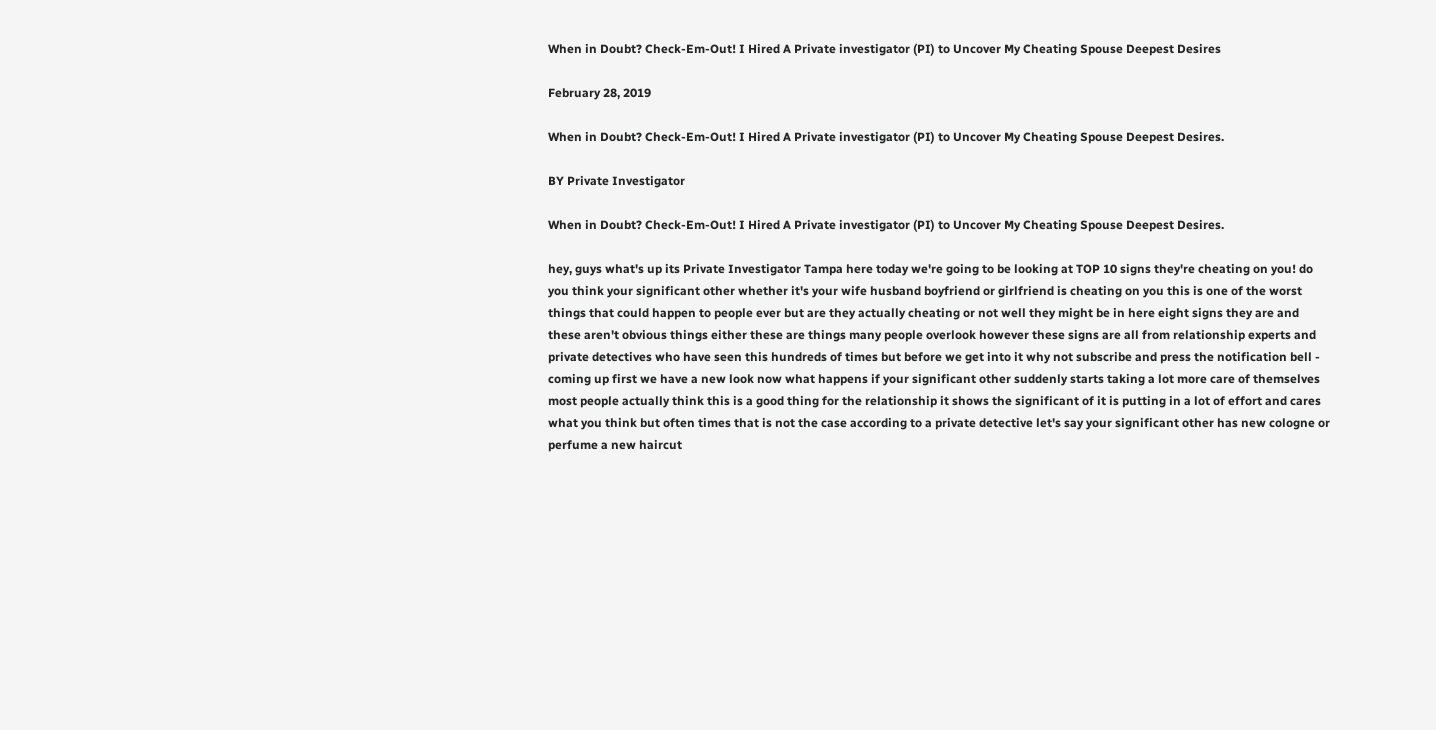When in Doubt? Check-Em-Out! I Hired A Private investigator (PI) to Uncover My Cheating Spouse Deepest Desires

February 28, 2019

When in Doubt? Check-Em-Out! I Hired A Private investigator (PI) to Uncover My Cheating Spouse Deepest Desires.

BY Private Investigator

When in Doubt? Check-Em-Out! I Hired A Private investigator (PI) to Uncover My Cheating Spouse Deepest Desires.

hey, guys what's up its Private Investigator Tampa here today we're going to be looking at TOP 10 signs they're cheating on you! do you think your significant other whether it's your wife husband boyfriend or girlfriend is cheating on you this is one of the worst things that could happen to people ever but are they actually cheating or not well they might be in here eight signs they are and these aren't obvious things either these are things many people overlook however these signs are all from relationship experts and private detectives who have seen this hundreds of times but before we get into it why not subscribe and press the notification bell - coming up first we have a new look now what happens if your significant other suddenly starts taking a lot more care of themselves most people actually think this is a good thing for the relationship it shows the significant of it is putting in a lot of effort and cares what you think but often times that is not the case according to a private detective let's say your significant other has new cologne or perfume a new haircut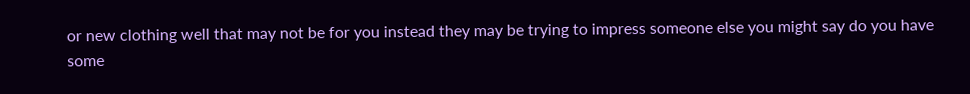or new clothing well that may not be for you instead they may be trying to impress someone else you might say do you have some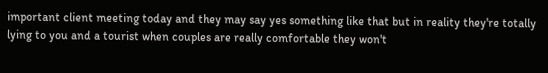important client meeting today and they may say yes something like that but in reality they're totally lying to you and a tourist when couples are really comfortable they won't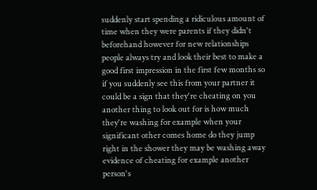suddenly start spending a ridiculous amount of time when they were parents if they didn't beforehand however for new relationships people always try and look their best to make a good first impression in the first few months so if you suddenly see this from your partner it could be a sign that they're cheating on you another thing to look out for is how much they're washing for example when your significant other comes home do they jump right in the shower they may be washing away evidence of cheating for example another person's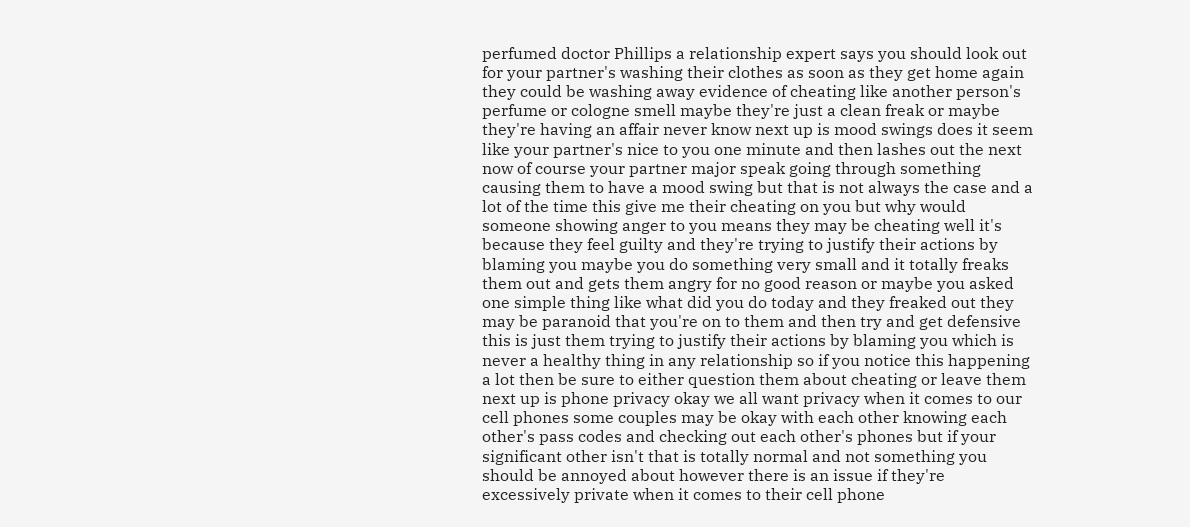perfumed doctor Phillips a relationship expert says you should look out for your partner's washing their clothes as soon as they get home again they could be washing away evidence of cheating like another person's perfume or cologne smell maybe they're just a clean freak or maybe they're having an affair never know next up is mood swings does it seem like your partner's nice to you one minute and then lashes out the next now of course your partner major speak going through something causing them to have a mood swing but that is not always the case and a lot of the time this give me their cheating on you but why would someone showing anger to you means they may be cheating well it's because they feel guilty and they're trying to justify their actions by blaming you maybe you do something very small and it totally freaks them out and gets them angry for no good reason or maybe you asked one simple thing like what did you do today and they freaked out they may be paranoid that you're on to them and then try and get defensive this is just them trying to justify their actions by blaming you which is never a healthy thing in any relationship so if you notice this happening a lot then be sure to either question them about cheating or leave them next up is phone privacy okay we all want privacy when it comes to our cell phones some couples may be okay with each other knowing each other's pass codes and checking out each other's phones but if your significant other isn't that is totally normal and not something you should be annoyed about however there is an issue if they're excessively private when it comes to their cell phone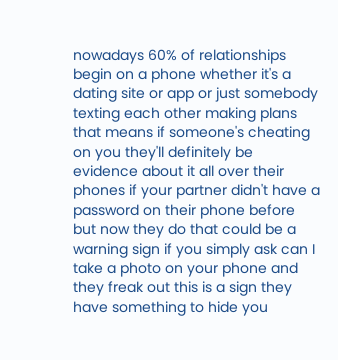nowadays 60% of relationships begin on a phone whether it's a dating site or app or just somebody texting each other making plans that means if someone's cheating on you they'll definitely be evidence about it all over their phones if your partner didn't have a password on their phone before but now they do that could be a warning sign if you simply ask can I take a photo on your phone and they freak out this is a sign they have something to hide you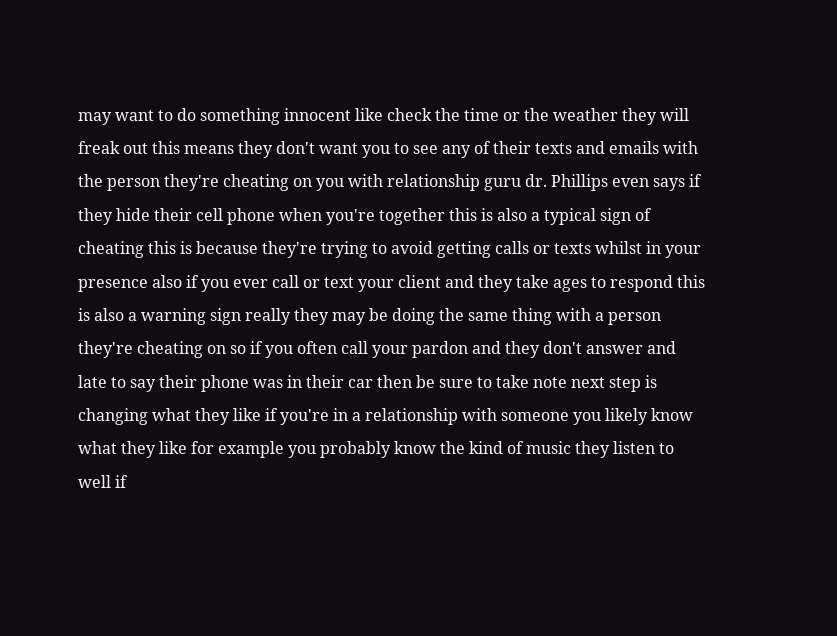may want to do something innocent like check the time or the weather they will freak out this means they don't want you to see any of their texts and emails with the person they're cheating on you with relationship guru dr. Phillips even says if they hide their cell phone when you're together this is also a typical sign of cheating this is because they're trying to avoid getting calls or texts whilst in your presence also if you ever call or text your client and they take ages to respond this is also a warning sign really they may be doing the same thing with a person they're cheating on so if you often call your pardon and they don't answer and late to say their phone was in their car then be sure to take note next step is changing what they like if you're in a relationship with someone you likely know what they like for example you probably know the kind of music they listen to well if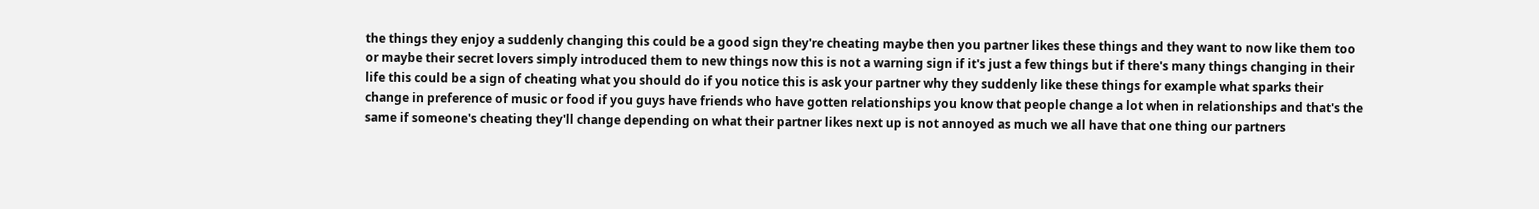the things they enjoy a suddenly changing this could be a good sign they're cheating maybe then you partner likes these things and they want to now like them too or maybe their secret lovers simply introduced them to new things now this is not a warning sign if it's just a few things but if there's many things changing in their life this could be a sign of cheating what you should do if you notice this is ask your partner why they suddenly like these things for example what sparks their change in preference of music or food if you guys have friends who have gotten relationships you know that people change a lot when in relationships and that's the same if someone's cheating they'll change depending on what their partner likes next up is not annoyed as much we all have that one thing our partners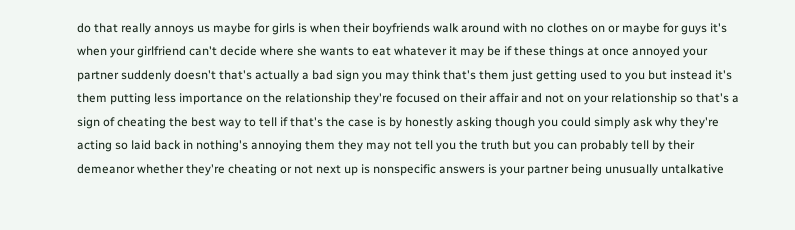do that really annoys us maybe for girls is when their boyfriends walk around with no clothes on or maybe for guys it's when your girlfriend can't decide where she wants to eat whatever it may be if these things at once annoyed your partner suddenly doesn't that's actually a bad sign you may think that's them just getting used to you but instead it's them putting less importance on the relationship they're focused on their affair and not on your relationship so that's a sign of cheating the best way to tell if that's the case is by honestly asking though you could simply ask why they're acting so laid back in nothing's annoying them they may not tell you the truth but you can probably tell by their demeanor whether they're cheating or not next up is nonspecific answers is your partner being unusually untalkative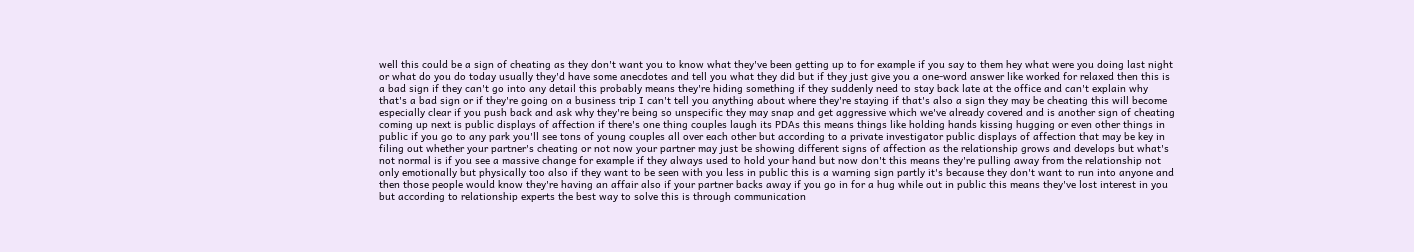well this could be a sign of cheating as they don't want you to know what they've been getting up to for example if you say to them hey what were you doing last night or what do you do today usually they'd have some anecdotes and tell you what they did but if they just give you a one-word answer like worked for relaxed then this is a bad sign if they can't go into any detail this probably means they're hiding something if they suddenly need to stay back late at the office and can't explain why that's a bad sign or if they're going on a business trip I can't tell you anything about where they're staying if that's also a sign they may be cheating this will become especially clear if you push back and ask why they're being so unspecific they may snap and get aggressive which we've already covered and is another sign of cheating coming up next is public displays of affection if there's one thing couples laugh its PDAs this means things like holding hands kissing hugging or even other things in public if you go to any park you'll see tons of young couples all over each other but according to a private investigator public displays of affection that may be key in filing out whether your partner's cheating or not now your partner may just be showing different signs of affection as the relationship grows and develops but what's not normal is if you see a massive change for example if they always used to hold your hand but now don't this means they're pulling away from the relationship not only emotionally but physically too also if they want to be seen with you less in public this is a warning sign partly it's because they don't want to run into anyone and then those people would know they're having an affair also if your partner backs away if you go in for a hug while out in public this means they've lost interest in you but according to relationship experts the best way to solve this is through communication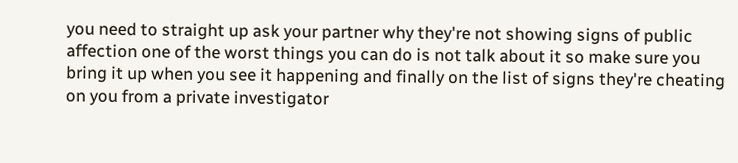you need to straight up ask your partner why they're not showing signs of public affection one of the worst things you can do is not talk about it so make sure you bring it up when you see it happening and finally on the list of signs they're cheating on you from a private investigator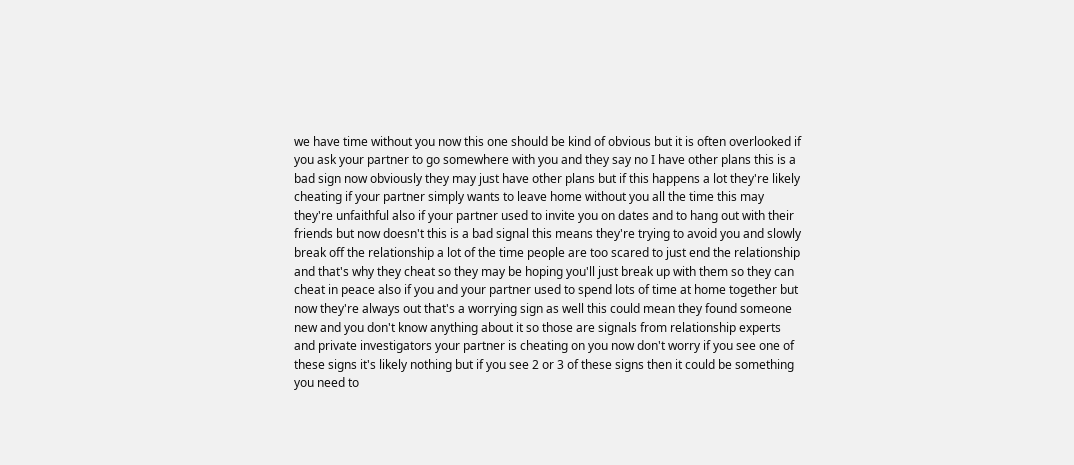we have time without you now this one should be kind of obvious but it is often overlooked if you ask your partner to go somewhere with you and they say no I have other plans this is a bad sign now obviously they may just have other plans but if this happens a lot they're likely cheating if your partner simply wants to leave home without you all the time this may they're unfaithful also if your partner used to invite you on dates and to hang out with their friends but now doesn't this is a bad signal this means they're trying to avoid you and slowly break off the relationship a lot of the time people are too scared to just end the relationship and that's why they cheat so they may be hoping you'll just break up with them so they can cheat in peace also if you and your partner used to spend lots of time at home together but now they're always out that's a worrying sign as well this could mean they found someone new and you don't know anything about it so those are signals from relationship experts and private investigators your partner is cheating on you now don't worry if you see one of these signs it's likely nothing but if you see 2 or 3 of these signs then it could be something you need to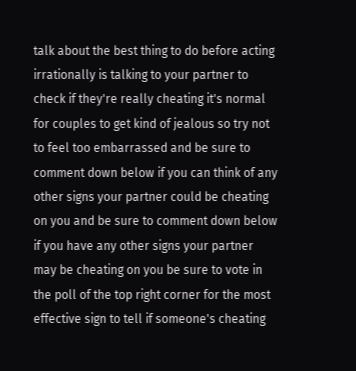talk about the best thing to do before acting irrationally is talking to your partner to check if they're really cheating it's normal for couples to get kind of jealous so try not to feel too embarrassed and be sure to comment down below if you can think of any other signs your partner could be cheating on you and be sure to comment down below if you have any other signs your partner may be cheating on you be sure to vote in the poll of the top right corner for the most effective sign to tell if someone's cheating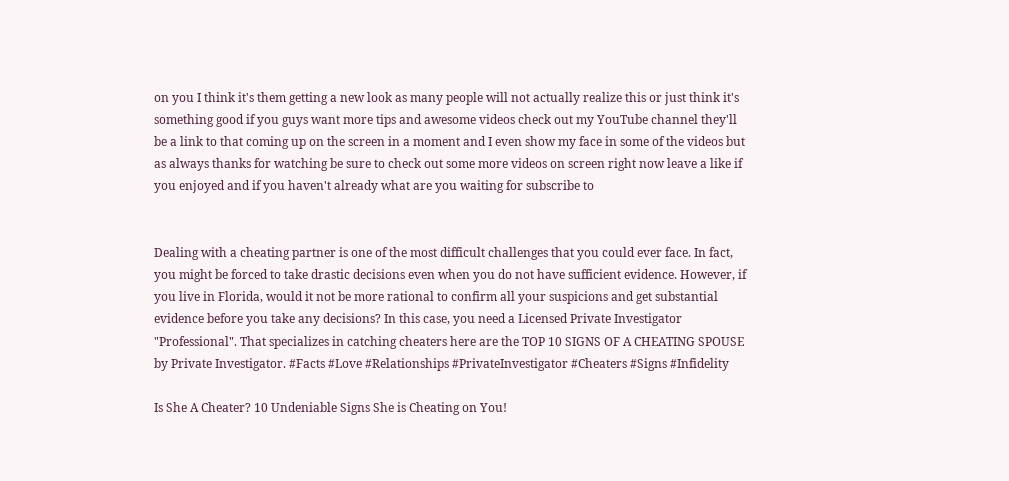on you I think it's them getting a new look as many people will not actually realize this or just think it's something good if you guys want more tips and awesome videos check out my YouTube channel they'll be a link to that coming up on the screen in a moment and I even show my face in some of the videos but as always thanks for watching be sure to check out some more videos on screen right now leave a like if you enjoyed and if you haven't already what are you waiting for subscribe to


Dealing with a cheating partner is one of the most difficult challenges that you could ever face. In fact, you might be forced to take drastic decisions even when you do not have sufficient evidence. However, if you live in Florida, would it not be more rational to confirm all your suspicions and get substantial evidence before you take any decisions? In this case, you need a Licensed Private Investigator "Professional". That specializes in catching cheaters here are the TOP 10 SIGNS OF A CHEATING SPOUSE by Private Investigator. #Facts #Love #Relationships #PrivateInvestigator #Cheaters #Signs #Infidelity

Is She A Cheater? 10 Undeniable Signs She is Cheating on You!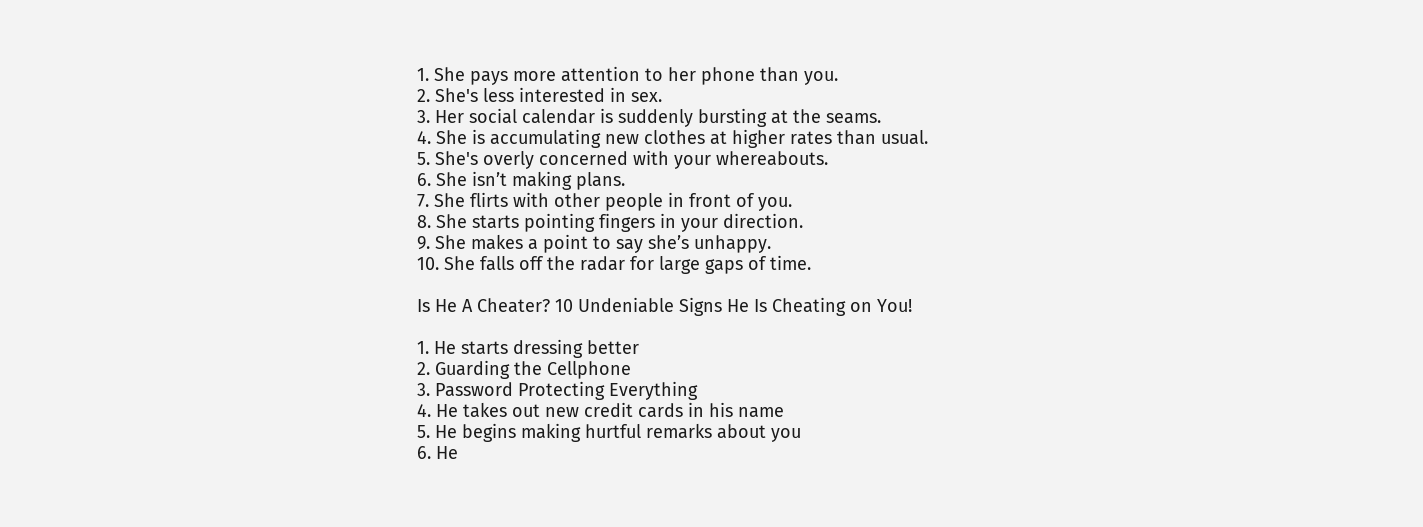1. She pays more attention to her phone than you.
2. She's less interested in sex.
3. Her social calendar is suddenly bursting at the seams.
4. She is accumulating new clothes at higher rates than usual.
5. She's overly concerned with your whereabouts.
6. She isn’t making plans.
7. She flirts with other people in front of you.
8. She starts pointing fingers in your direction.
9. She makes a point to say she’s unhappy.
10. She falls off the radar for large gaps of time.

Is He A Cheater? 10 Undeniable Signs He Is Cheating on You!

1. He starts dressing better
2. Guarding the Cellphone
3. Password Protecting Everything
4. He takes out new credit cards in his name
5. He begins making hurtful remarks about you
6. He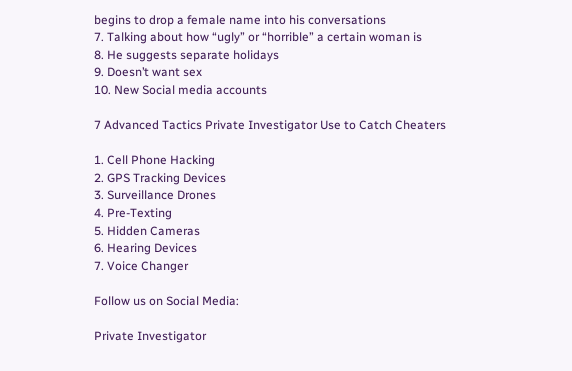begins to drop a female name into his conversations
7. Talking about how “ugly” or “horrible” a certain woman is
8. He suggests separate holidays
9. Doesn’t want sex
10. New Social media accounts

7 Advanced Tactics Private Investigator Use to Catch Cheaters

1. Cell Phone Hacking
2. GPS Tracking Devices
3. Surveillance Drones
4. Pre-Texting
5. Hidden Cameras
6. Hearing Devices
7. Voice Changer

Follow us on Social Media:

Private Investigator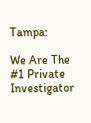Tampa:

We Are The #1 Private Investigator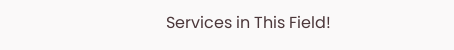Services in This Field!